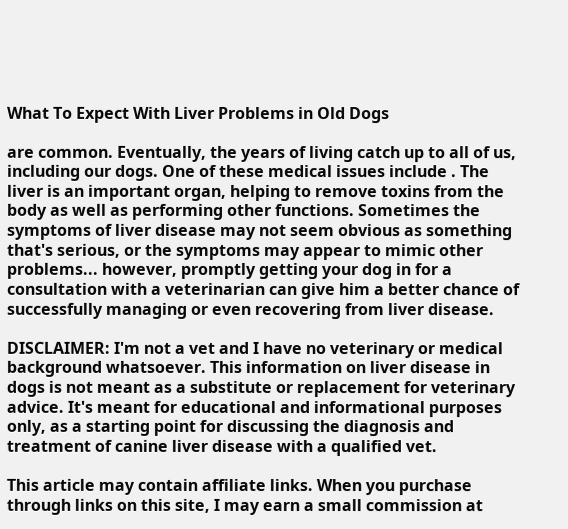What To Expect With Liver Problems in Old Dogs

are common. Eventually, the years of living catch up to all of us, including our dogs. One of these medical issues include . The liver is an important organ, helping to remove toxins from the body as well as performing other functions. Sometimes the symptoms of liver disease may not seem obvious as something that's serious, or the symptoms may appear to mimic other problems... however, promptly getting your dog in for a consultation with a veterinarian can give him a better chance of successfully managing or even recovering from liver disease.

DISCLAIMER: I'm not a vet and I have no veterinary or medical background whatsoever. This information on liver disease in dogs is not meant as a substitute or replacement for veterinary advice. It's meant for educational and informational purposes only, as a starting point for discussing the diagnosis and treatment of canine liver disease with a qualified vet.

This article may contain affiliate links. When you purchase through links on this site, I may earn a small commission at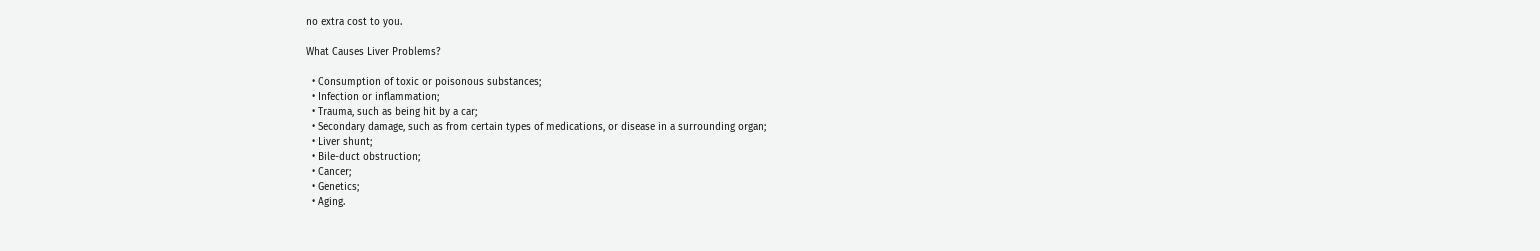no extra cost to you.

What Causes Liver Problems?

  • Consumption of toxic or poisonous substances;
  • Infection or inflammation;
  • Trauma, such as being hit by a car;
  • Secondary damage, such as from certain types of medications, or disease in a surrounding organ;
  • Liver shunt;
  • Bile-duct obstruction;
  • Cancer;
  • Genetics;
  • Aging.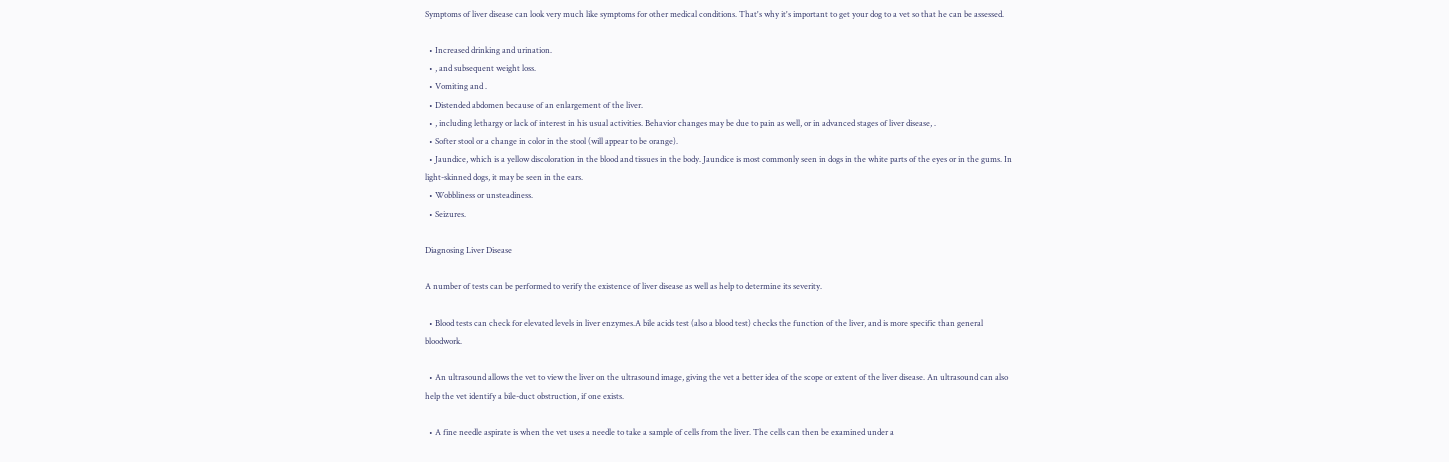Symptoms of liver disease can look very much like symptoms for other medical conditions. That's why it's important to get your dog to a vet so that he can be assessed.

  • Increased drinking and urination.
  • , and subsequent weight loss.
  • Vomiting and .
  • Distended abdomen because of an enlargement of the liver.
  • , including lethargy or lack of interest in his usual activities. Behavior changes may be due to pain as well, or in advanced stages of liver disease, .
  • Softer stool or a change in color in the stool (will appear to be orange).
  • Jaundice, which is a yellow discoloration in the blood and tissues in the body. Jaundice is most commonly seen in dogs in the white parts of the eyes or in the gums. In light-skinned dogs, it may be seen in the ears.
  • Wobbliness or unsteadiness.
  • Seizures.

Diagnosing Liver Disease

A number of tests can be performed to verify the existence of liver disease as well as help to determine its severity.

  • Blood tests can check for elevated levels in liver enzymes.A bile acids test (also a blood test) checks the function of the liver, and is more specific than general bloodwork.

  • An ultrasound allows the vet to view the liver on the ultrasound image, giving the vet a better idea of the scope or extent of the liver disease. An ultrasound can also help the vet identify a bile-duct obstruction, if one exists.

  • A fine needle aspirate is when the vet uses a needle to take a sample of cells from the liver. The cells can then be examined under a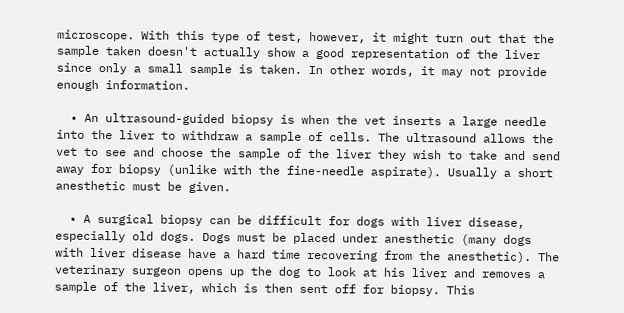microscope. With this type of test, however, it might turn out that the sample taken doesn't actually show a good representation of the liver since only a small sample is taken. In other words, it may not provide enough information.

  • An ultrasound-guided biopsy is when the vet inserts a large needle into the liver to withdraw a sample of cells. The ultrasound allows the vet to see and choose the sample of the liver they wish to take and send away for biopsy (unlike with the fine-needle aspirate). Usually a short anesthetic must be given.

  • A surgical biopsy can be difficult for dogs with liver disease, especially old dogs. Dogs must be placed under anesthetic (many dogs with liver disease have a hard time recovering from the anesthetic). The veterinary surgeon opens up the dog to look at his liver and removes a sample of the liver, which is then sent off for biopsy. This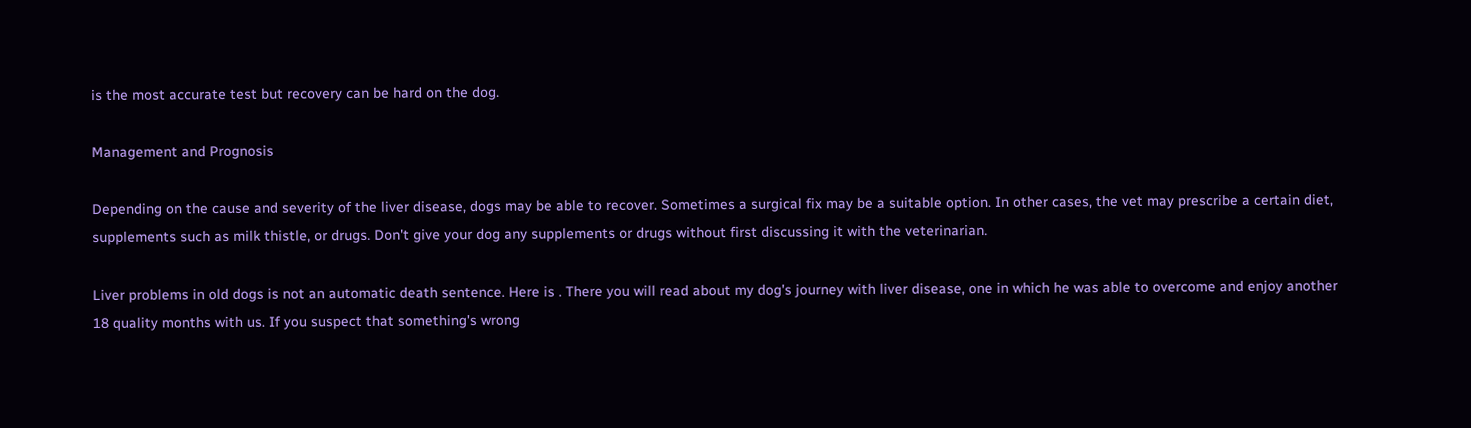is the most accurate test but recovery can be hard on the dog.

Management and Prognosis

Depending on the cause and severity of the liver disease, dogs may be able to recover. Sometimes a surgical fix may be a suitable option. In other cases, the vet may prescribe a certain diet, supplements such as milk thistle, or drugs. Don't give your dog any supplements or drugs without first discussing it with the veterinarian.

Liver problems in old dogs is not an automatic death sentence. Here is . There you will read about my dog's journey with liver disease, one in which he was able to overcome and enjoy another 18 quality months with us. If you suspect that something's wrong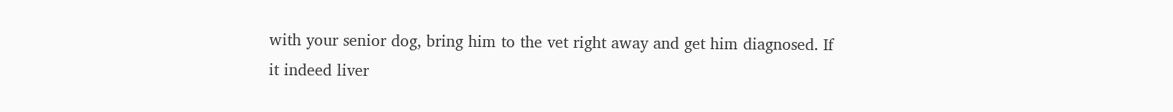with your senior dog, bring him to the vet right away and get him diagnosed. If it indeed liver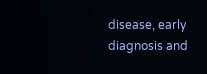disease, early diagnosis and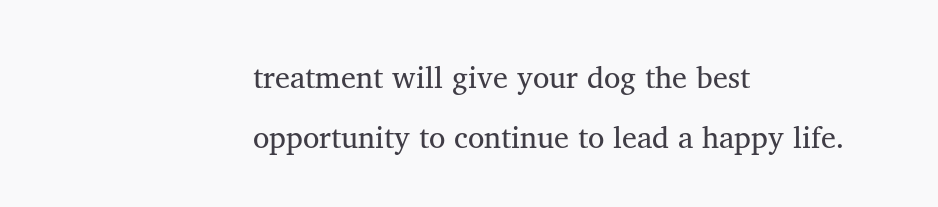treatment will give your dog the best opportunity to continue to lead a happy life.